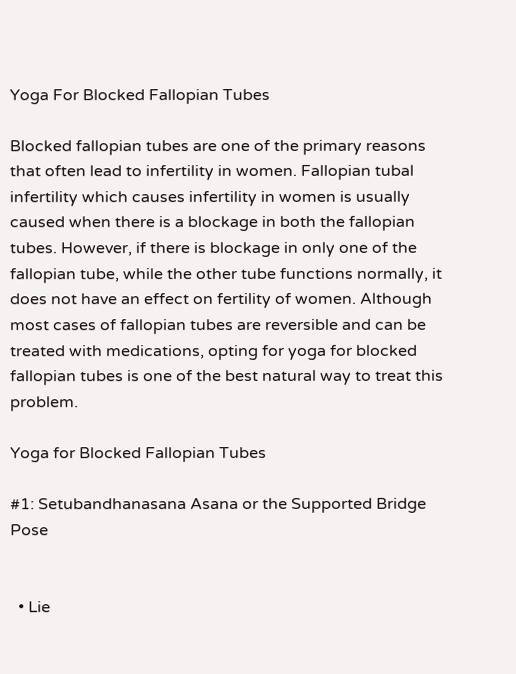Yoga For Blocked Fallopian Tubes

Blocked fallopian tubes are one of the primary reasons that often lead to infertility in women. Fallopian tubal infertility which causes infertility in women is usually caused when there is a blockage in both the fallopian tubes. However, if there is blockage in only one of the fallopian tube, while the other tube functions normally, it does not have an effect on fertility of women. Although most cases of fallopian tubes are reversible and can be treated with medications, opting for yoga for blocked fallopian tubes is one of the best natural way to treat this problem.

Yoga for Blocked Fallopian Tubes

#1: Setubandhanasana Asana or the Supported Bridge Pose


  • Lie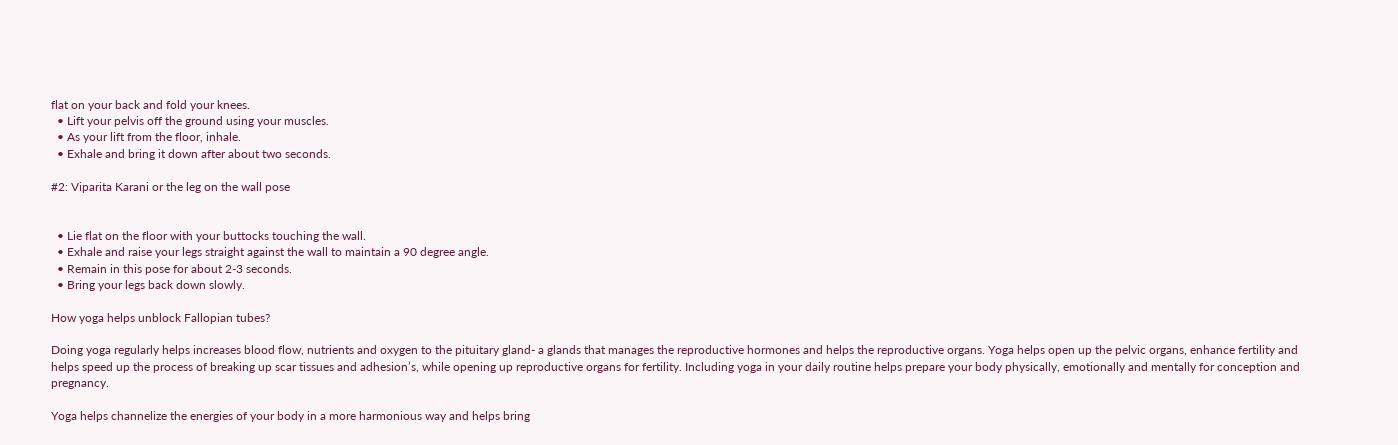flat on your back and fold your knees.
  • Lift your pelvis off the ground using your muscles.
  • As your lift from the floor, inhale.
  • Exhale and bring it down after about two seconds.

#2: Viparita Karani or the leg on the wall pose


  • Lie flat on the floor with your buttocks touching the wall.
  • Exhale and raise your legs straight against the wall to maintain a 90 degree angle.
  • Remain in this pose for about 2-3 seconds.
  • Bring your legs back down slowly.

How yoga helps unblock Fallopian tubes?

Doing yoga regularly helps increases blood flow, nutrients and oxygen to the pituitary gland- a glands that manages the reproductive hormones and helps the reproductive organs. Yoga helps open up the pelvic organs, enhance fertility and helps speed up the process of breaking up scar tissues and adhesion’s, while opening up reproductive organs for fertility. Including yoga in your daily routine helps prepare your body physically, emotionally and mentally for conception and pregnancy.

Yoga helps channelize the energies of your body in a more harmonious way and helps bring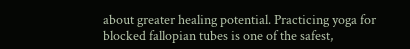about greater healing potential. Practicing yoga for blocked fallopian tubes is one of the safest,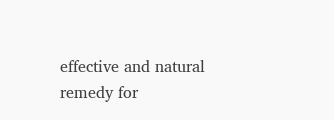effective and natural remedy for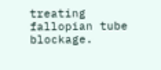treating fallopian tube blockage.